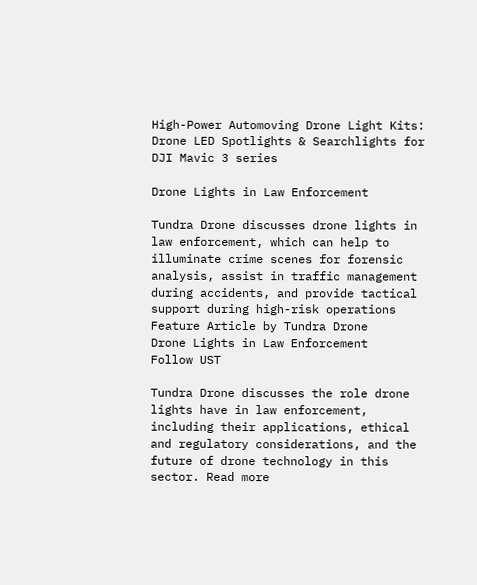High-Power Automoving Drone Light Kits: Drone LED Spotlights & Searchlights for DJI Mavic 3 series

Drone Lights in Law Enforcement

Tundra Drone discusses drone lights in law enforcement, which can help to illuminate crime scenes for forensic analysis, assist in traffic management during accidents, and provide tactical support during high-risk operations Feature Article by Tundra Drone
Drone Lights in Law Enforcement
Follow UST

Tundra Drone discusses the role drone lights have in law enforcement, including their applications, ethical and regulatory considerations, and the future of drone technology in this sector. Read more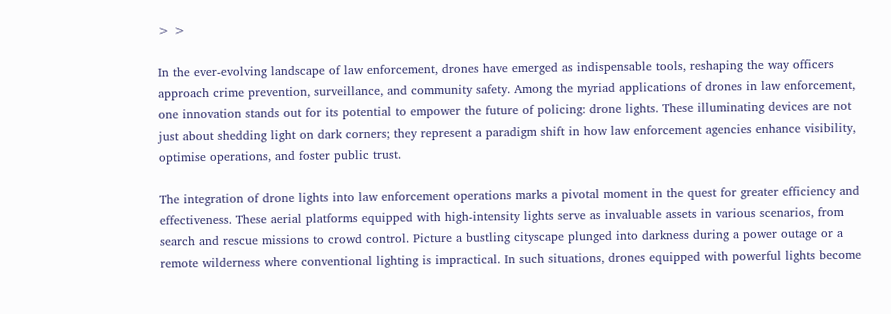> >

In the ever-evolving landscape of law enforcement, drones have emerged as indispensable tools, reshaping the way officers approach crime prevention, surveillance, and community safety. Among the myriad applications of drones in law enforcement, one innovation stands out for its potential to empower the future of policing: drone lights. These illuminating devices are not just about shedding light on dark corners; they represent a paradigm shift in how law enforcement agencies enhance visibility, optimise operations, and foster public trust.

The integration of drone lights into law enforcement operations marks a pivotal moment in the quest for greater efficiency and effectiveness. These aerial platforms equipped with high-intensity lights serve as invaluable assets in various scenarios, from search and rescue missions to crowd control. Picture a bustling cityscape plunged into darkness during a power outage or a remote wilderness where conventional lighting is impractical. In such situations, drones equipped with powerful lights become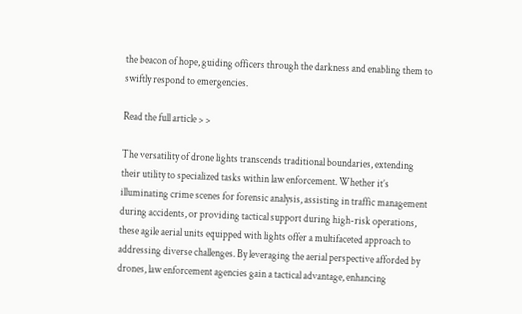the beacon of hope, guiding officers through the darkness and enabling them to swiftly respond to emergencies.

Read the full article > >

The versatility of drone lights transcends traditional boundaries, extending their utility to specialized tasks within law enforcement. Whether it’s illuminating crime scenes for forensic analysis, assisting in traffic management during accidents, or providing tactical support during high-risk operations, these agile aerial units equipped with lights offer a multifaceted approach to addressing diverse challenges. By leveraging the aerial perspective afforded by drones, law enforcement agencies gain a tactical advantage, enhancing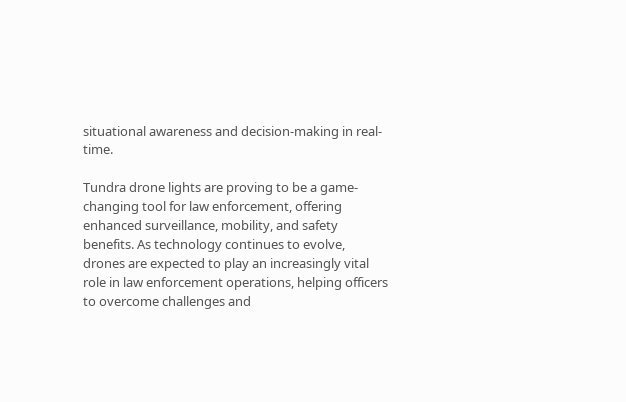situational awareness and decision-making in real-time.

Tundra drone lights are proving to be a game-changing tool for law enforcement, offering enhanced surveillance, mobility, and safety benefits. As technology continues to evolve, drones are expected to play an increasingly vital role in law enforcement operations, helping officers to overcome challenges and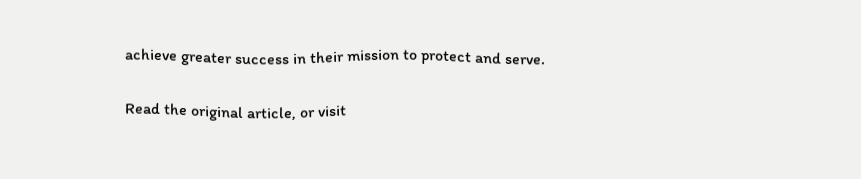achieve greater success in their mission to protect and serve.

Read the original article, or visit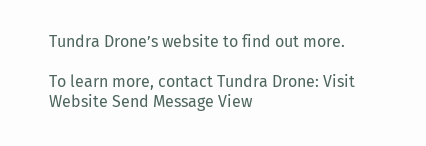Tundra Drone’s website to find out more.

To learn more, contact Tundra Drone: Visit Website Send Message View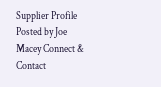Supplier Profile
Posted by Joe Macey Connect & Contact